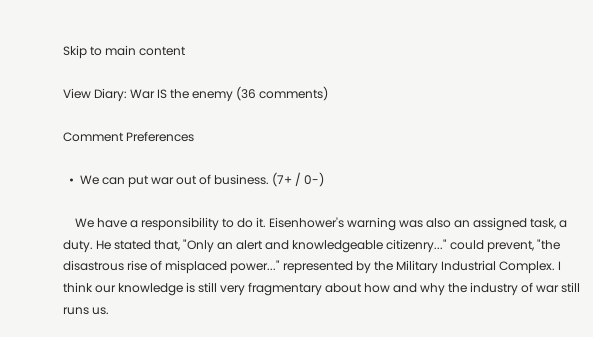Skip to main content

View Diary: War IS the enemy (36 comments)

Comment Preferences

  •  We can put war out of business. (7+ / 0-)

    We have a responsibility to do it. Eisenhower's warning was also an assigned task, a duty. He stated that, "Only an alert and knowledgeable citizenry..." could prevent, "the disastrous rise of misplaced power..." represented by the Military Industrial Complex. I think our knowledge is still very fragmentary about how and why the industry of war still runs us.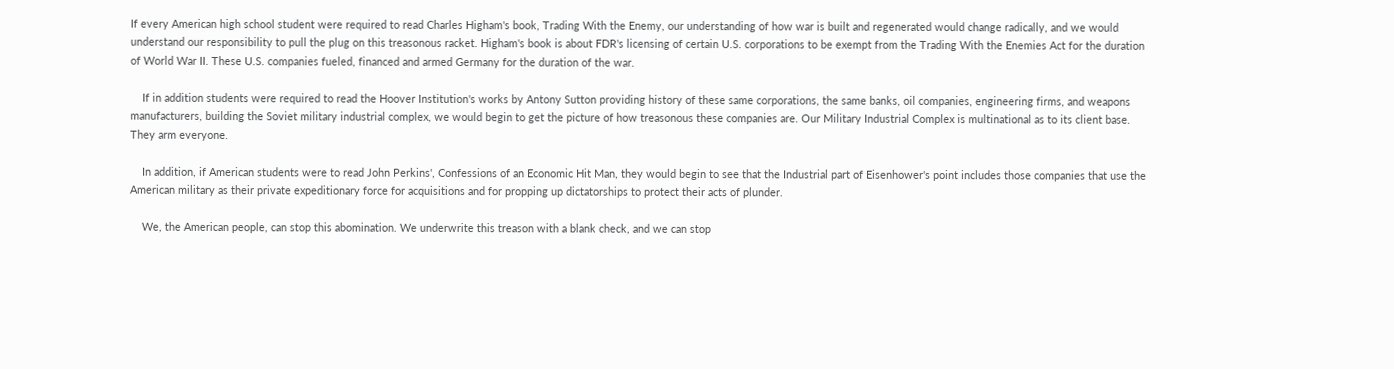If every American high school student were required to read Charles Higham's book, Trading With the Enemy, our understanding of how war is built and regenerated would change radically, and we would understand our responsibility to pull the plug on this treasonous racket. Higham's book is about FDR's licensing of certain U.S. corporations to be exempt from the Trading With the Enemies Act for the duration of World War II. These U.S. companies fueled, financed and armed Germany for the duration of the war.

    If in addition students were required to read the Hoover Institution's works by Antony Sutton providing history of these same corporations, the same banks, oil companies, engineering firms, and weapons manufacturers, building the Soviet military industrial complex, we would begin to get the picture of how treasonous these companies are. Our Military Industrial Complex is multinational as to its client base. They arm everyone.

    In addition, if American students were to read John Perkins', Confessions of an Economic Hit Man, they would begin to see that the Industrial part of Eisenhower's point includes those companies that use the American military as their private expeditionary force for acquisitions and for propping up dictatorships to protect their acts of plunder.

    We, the American people, can stop this abomination. We underwrite this treason with a blank check, and we can stop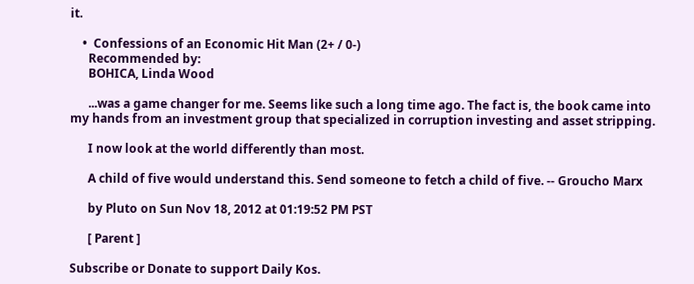it.

    •  Confessions of an Economic Hit Man (2+ / 0-)
      Recommended by:
      BOHICA, Linda Wood

      ...was a game changer for me. Seems like such a long time ago. The fact is, the book came into my hands from an investment group that specialized in corruption investing and asset stripping.

      I now look at the world differently than most.

      A child of five would understand this. Send someone to fetch a child of five. -- Groucho Marx

      by Pluto on Sun Nov 18, 2012 at 01:19:52 PM PST

      [ Parent ]

Subscribe or Donate to support Daily Kos.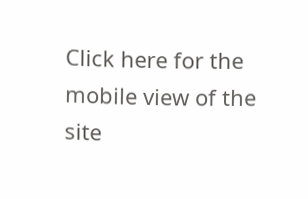Click here for the mobile view of the site